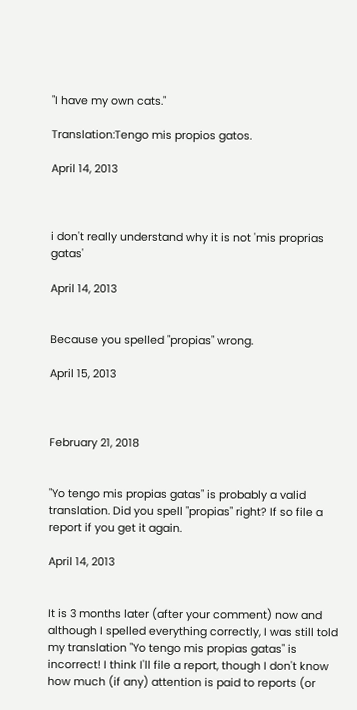"I have my own cats."

Translation:Tengo mis propios gatos.

April 14, 2013



i don't really understand why it is not 'mis proprias gatas'

April 14, 2013


Because you spelled "propias" wrong.

April 15, 2013



February 21, 2018


"Yo tengo mis propias gatas" is probably a valid translation. Did you spell "propias" right? If so file a report if you get it again.

April 14, 2013


It is 3 months later (after your comment) now and although I spelled everything correctly, I was still told my translation "Yo tengo mis propias gatas" is incorrect! I think I'll file a report, though I don't know how much (if any) attention is paid to reports (or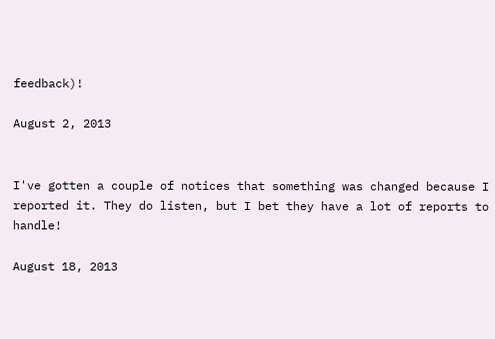feedback)!

August 2, 2013


I've gotten a couple of notices that something was changed because I reported it. They do listen, but I bet they have a lot of reports to handle!

August 18, 2013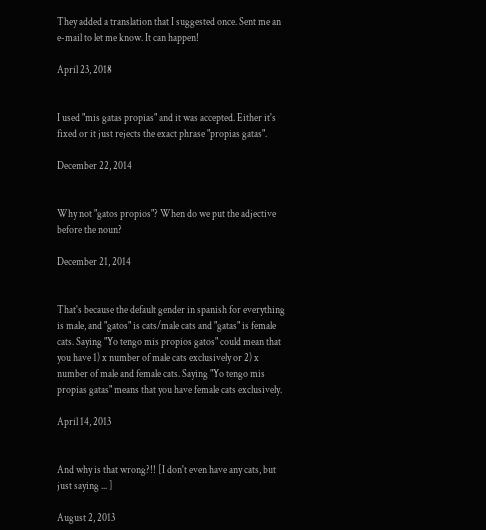They added a translation that I suggested once. Sent me an e-mail to let me know. It can happen!

April 23, 2018


I used "mis gatas propias" and it was accepted. Either it's fixed or it just rejects the exact phrase "propias gatas".

December 22, 2014


Why not "gatos propios"? When do we put the adjective before the noun?

December 21, 2014


That's because the default gender in spanish for everything is male, and "gatos" is cats/male cats and "gatas" is female cats. Saying "Yo tengo mis propios gatos" could mean that you have 1) x number of male cats exclusively or 2) x number of male and female cats. Saying "Yo tengo mis propias gatas" means that you have female cats exclusively.

April 14, 2013


And why is that wrong?!! [I don't even have any cats, but just saying ... ]

August 2, 2013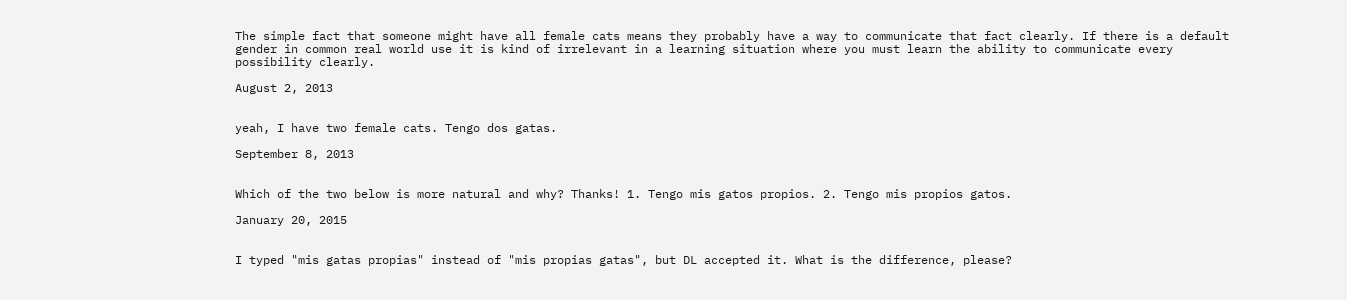The simple fact that someone might have all female cats means they probably have a way to communicate that fact clearly. If there is a default gender in common real world use it is kind of irrelevant in a learning situation where you must learn the ability to communicate every possibility clearly.

August 2, 2013


yeah, I have two female cats. Tengo dos gatas.

September 8, 2013


Which of the two below is more natural and why? Thanks! 1. Tengo mis gatos propios. 2. Tengo mis propios gatos.

January 20, 2015


I typed "mis gatas propias" instead of "mis propias gatas", but DL accepted it. What is the difference, please?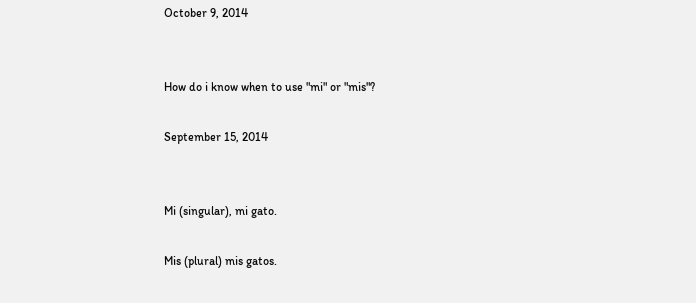October 9, 2014


How do i know when to use "mi" or "mis"?

September 15, 2014


Mi (singular), mi gato.

Mis (plural) mis gatos.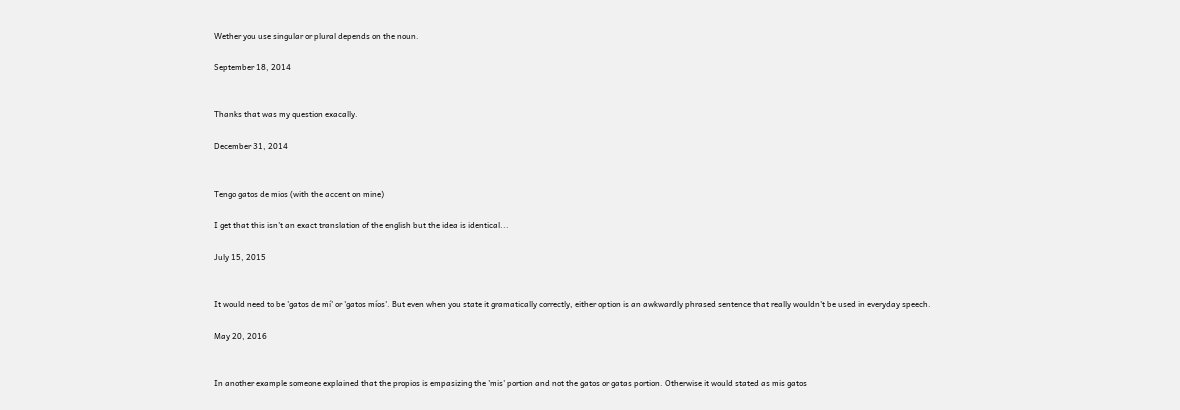Wether you use singular or plural depends on the noun.

September 18, 2014


Thanks that was my question exacally.

December 31, 2014


Tengo gatos de mios (with the accent on mine)

I get that this isn't an exact translation of the english but the idea is identical...

July 15, 2015


It would need to be 'gatos de mí' or 'gatos míos'. But even when you state it gramatically correctly, either option is an awkwardly phrased sentence that really wouldn't be used in everyday speech.

May 20, 2016


In another example someone explained that the propios is empasizing the 'mis' portion and not the gatos or gatas portion. Otherwise it would stated as mis gatos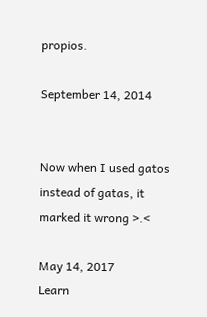propios.

September 14, 2014


Now when I used gatos instead of gatas, it marked it wrong >.<

May 14, 2017
Learn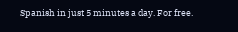Spanish in just 5 minutes a day. For free.